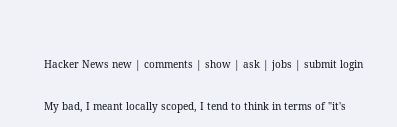Hacker News new | comments | show | ask | jobs | submit login

My bad, I meant locally scoped, I tend to think in terms of "it's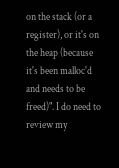on the stack (or a register), or it's on the heap (because it's been malloc'd and needs to be freed)". I do need to review my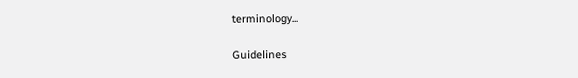terminology...

Guidelines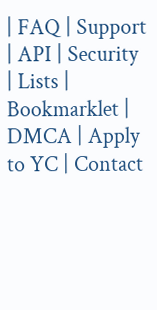| FAQ | Support | API | Security | Lists | Bookmarklet | DMCA | Apply to YC | Contact